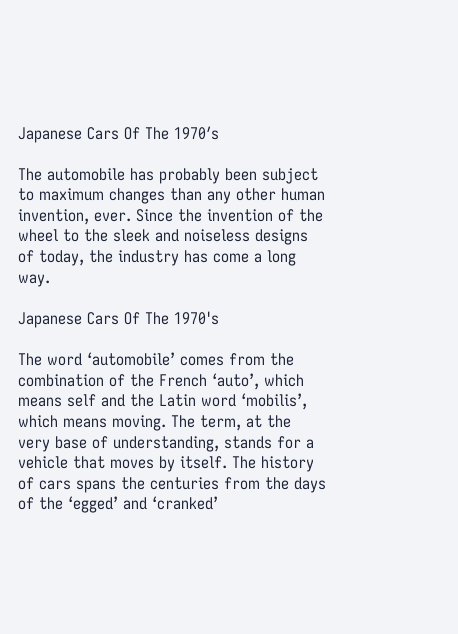Japanese Cars Of The 1970′s

The automobile has probably been subject to maximum changes than any other human invention, ever. Since the invention of the wheel to the sleek and noiseless designs of today, the industry has come a long way.

Japanese Cars Of The 1970's

The word ‘automobile’ comes from the combination of the French ‘auto’, which means self and the Latin word ‘mobilis’, which means moving. The term, at the very base of understanding, stands for a vehicle that moves by itself. The history of cars spans the centuries from the days of the ‘egged’ and ‘cranked’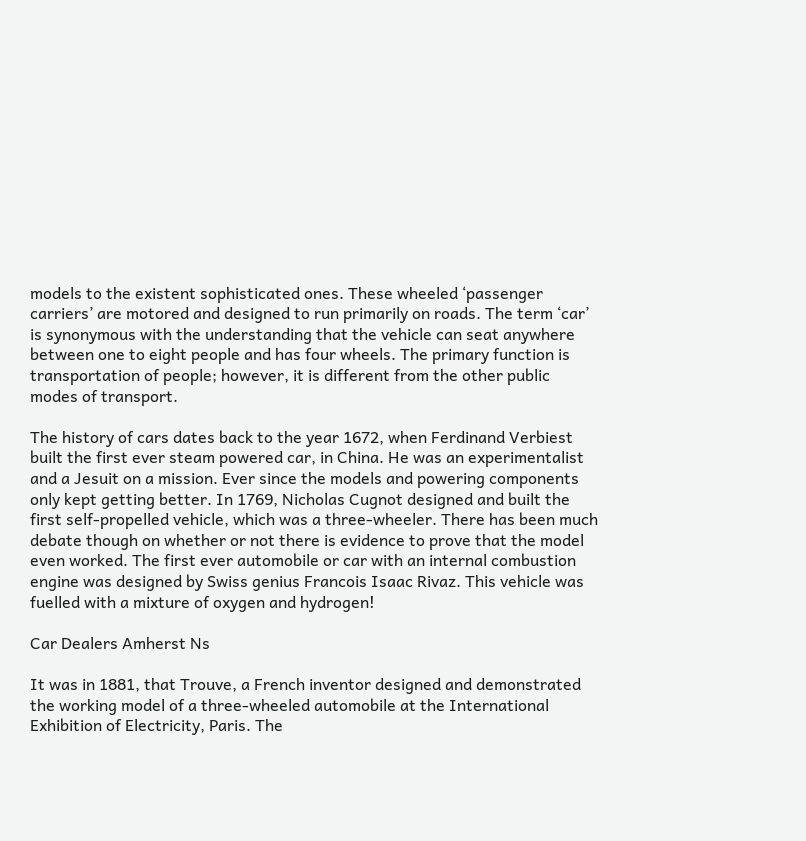models to the existent sophisticated ones. These wheeled ‘passenger carriers’ are motored and designed to run primarily on roads. The term ‘car’ is synonymous with the understanding that the vehicle can seat anywhere between one to eight people and has four wheels. The primary function is transportation of people; however, it is different from the other public modes of transport.

The history of cars dates back to the year 1672, when Ferdinand Verbiest built the first ever steam powered car, in China. He was an experimentalist and a Jesuit on a mission. Ever since the models and powering components only kept getting better. In 1769, Nicholas Cugnot designed and built the first self-propelled vehicle, which was a three-wheeler. There has been much debate though on whether or not there is evidence to prove that the model even worked. The first ever automobile or car with an internal combustion engine was designed by Swiss genius Francois Isaac Rivaz. This vehicle was fuelled with a mixture of oxygen and hydrogen!

Car Dealers Amherst Ns

It was in 1881, that Trouve, a French inventor designed and demonstrated the working model of a three-wheeled automobile at the International Exhibition of Electricity, Paris. The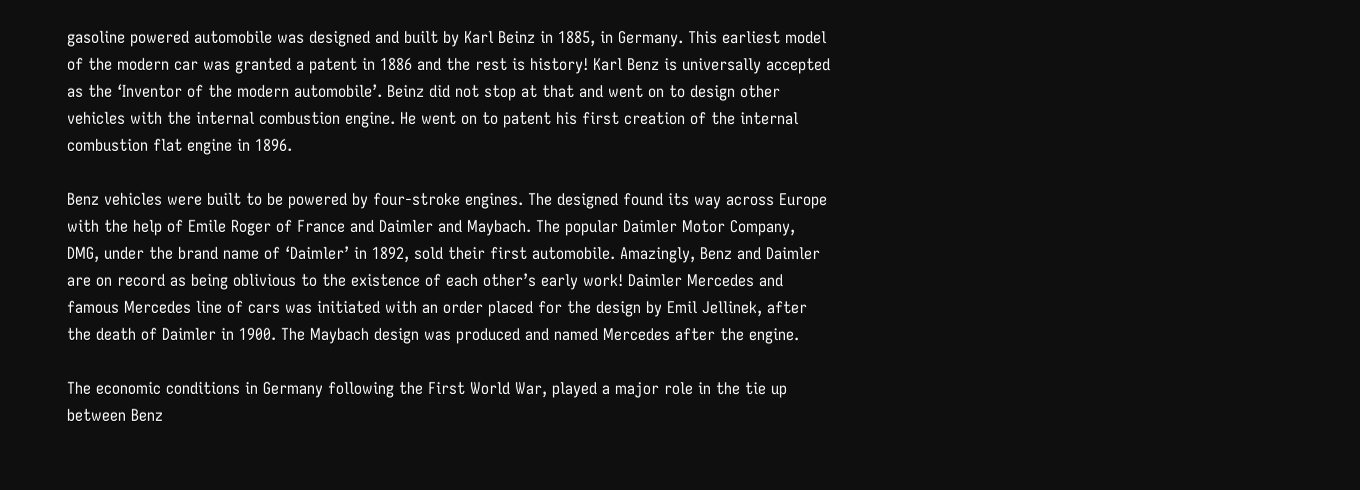gasoline powered automobile was designed and built by Karl Beinz in 1885, in Germany. This earliest model of the modern car was granted a patent in 1886 and the rest is history! Karl Benz is universally accepted as the ‘Inventor of the modern automobile’. Beinz did not stop at that and went on to design other vehicles with the internal combustion engine. He went on to patent his first creation of the internal combustion flat engine in 1896.

Benz vehicles were built to be powered by four-stroke engines. The designed found its way across Europe with the help of Emile Roger of France and Daimler and Maybach. The popular Daimler Motor Company, DMG, under the brand name of ‘Daimler’ in 1892, sold their first automobile. Amazingly, Benz and Daimler are on record as being oblivious to the existence of each other’s early work! Daimler Mercedes and famous Mercedes line of cars was initiated with an order placed for the design by Emil Jellinek, after the death of Daimler in 1900. The Maybach design was produced and named Mercedes after the engine.

The economic conditions in Germany following the First World War, played a major role in the tie up between Benz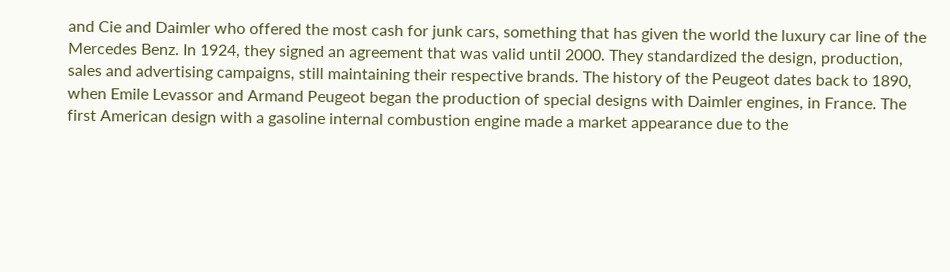and Cie and Daimler who offered the most cash for junk cars, something that has given the world the luxury car line of the Mercedes Benz. In 1924, they signed an agreement that was valid until 2000. They standardized the design, production, sales and advertising campaigns, still maintaining their respective brands. The history of the Peugeot dates back to 1890, when Emile Levassor and Armand Peugeot began the production of special designs with Daimler engines, in France. The first American design with a gasoline internal combustion engine made a market appearance due to the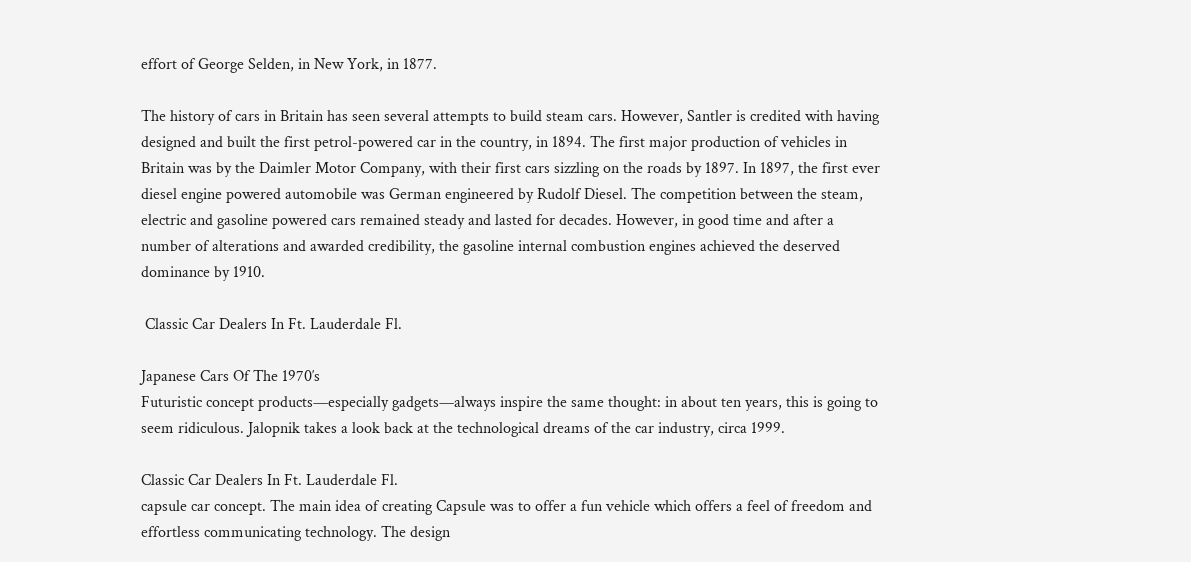effort of George Selden, in New York, in 1877.

The history of cars in Britain has seen several attempts to build steam cars. However, Santler is credited with having designed and built the first petrol-powered car in the country, in 1894. The first major production of vehicles in Britain was by the Daimler Motor Company, with their first cars sizzling on the roads by 1897. In 1897, the first ever diesel engine powered automobile was German engineered by Rudolf Diesel. The competition between the steam, electric and gasoline powered cars remained steady and lasted for decades. However, in good time and after a number of alterations and awarded credibility, the gasoline internal combustion engines achieved the deserved dominance by 1910.

 Classic Car Dealers In Ft. Lauderdale Fl.

Japanese Cars Of The 1970′s
Futuristic concept products—especially gadgets—always inspire the same thought: in about ten years, this is going to seem ridiculous. Jalopnik takes a look back at the technological dreams of the car industry, circa 1999.

Classic Car Dealers In Ft. Lauderdale Fl.
capsule car concept. The main idea of creating Capsule was to offer a fun vehicle which offers a feel of freedom and effortless communicating technology. The design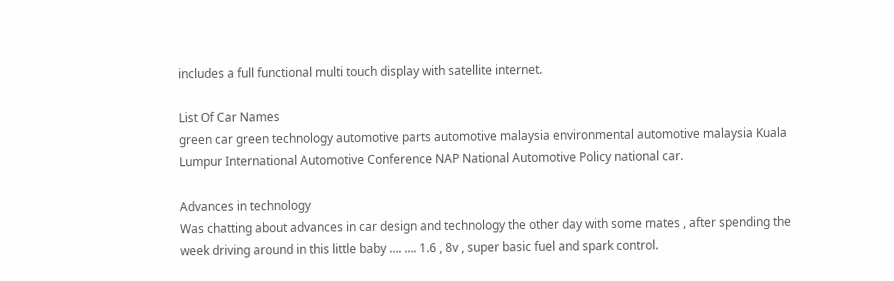includes a full functional multi touch display with satellite internet.

List Of Car Names
green car green technology automotive parts automotive malaysia environmental automotive malaysia Kuala Lumpur International Automotive Conference NAP National Automotive Policy national car.

Advances in technology
Was chatting about advances in car design and technology the other day with some mates , after spending the week driving around in this little baby …. …. 1.6 , 8v , super basic fuel and spark control.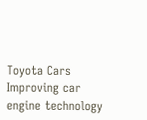Toyota Cars
Improving car engine technology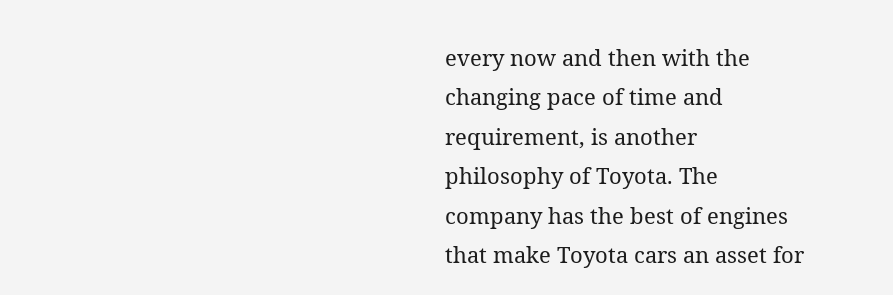every now and then with the changing pace of time and requirement, is another philosophy of Toyota. The company has the best of engines that make Toyota cars an asset for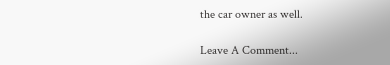the car owner as well.

Leave A Comment...